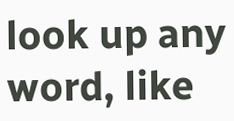look up any word, like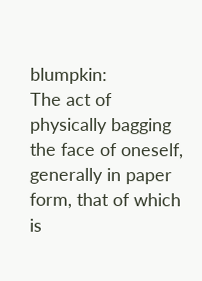blumpkin:
The act of physically bagging the face of oneself, generally in paper form, that of which is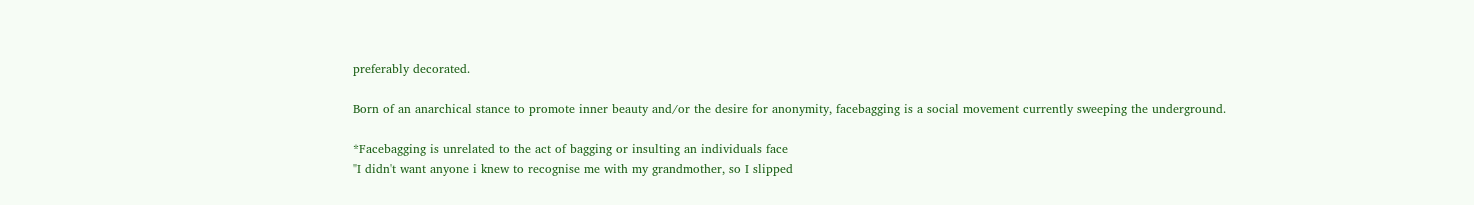preferably decorated.

Born of an anarchical stance to promote inner beauty and/or the desire for anonymity, facebagging is a social movement currently sweeping the underground.

*Facebagging is unrelated to the act of bagging or insulting an individuals face
"I didn't want anyone i knew to recognise me with my grandmother, so I slipped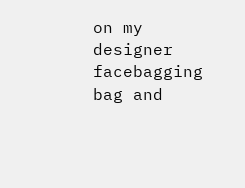on my designer facebagging bag and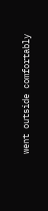went outside comfortably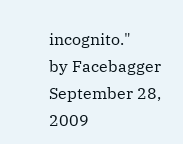incognito."
by Facebagger September 28, 2009